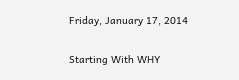Friday, January 17, 2014

Starting With WHY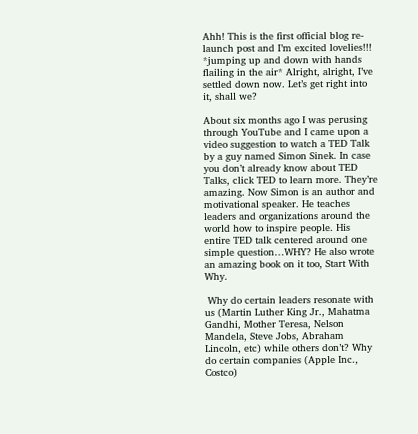Ahh! This is the first official blog re-launch post and I’m excited lovelies!!! *jumping up and down with hands flailing in the air* Alright, alright, I’ve settled down now. Let’s get right into it, shall we?

About six months ago I was perusing through YouTube and I came upon a video suggestion to watch a TED Talk by a guy named Simon Sinek. In case you don’t already know about TED Talks, click TED to learn more. They’re amazing. Now Simon is an author and motivational speaker. He teaches leaders and organizations around the world how to inspire people. His entire TED talk centered around one simple question…WHY? He also wrote an amazing book on it too, Start With Why.

 Why do certain leaders resonate with us (Martin Luther King Jr., Mahatma Gandhi, Mother Teresa, Nelson Mandela, Steve Jobs, Abraham Lincoln, etc) while others don’t? Why do certain companies (Apple Inc., Costco)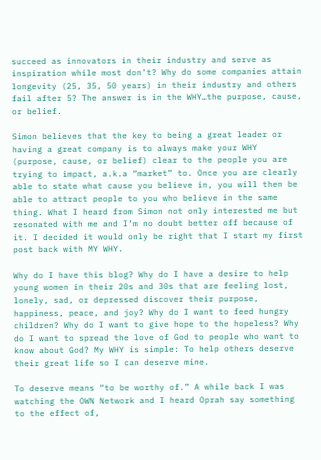succeed as innovators in their industry and serve as inspiration while most don’t? Why do some companies attain longevity (25, 35, 50 years) in their industry and others fail after 5? The answer is in the WHY…the purpose, cause, or belief.

Simon believes that the key to being a great leader or having a great company is to always make your WHY (purpose, cause, or belief) clear to the people you are trying to impact, a.k.a “market” to. Once you are clearly able to state what cause you believe in, you will then be able to attract people to you who believe in the same thing. What I heard from Simon not only interested me but resonated with me and I’m no doubt better off because of it. I decided it would only be right that I start my first post back with MY WHY.

Why do I have this blog? Why do I have a desire to help young women in their 20s and 30s that are feeling lost, lonely, sad, or depressed discover their purpose, happiness, peace, and joy? Why do I want to feed hungry children? Why do I want to give hope to the hopeless? Why do I want to spread the love of God to people who want to know about God? My WHY is simple: To help others deserve their great life so I can deserve mine.

To deserve means “to be worthy of.” A while back I was watching the OWN Network and I heard Oprah say something to the effect of,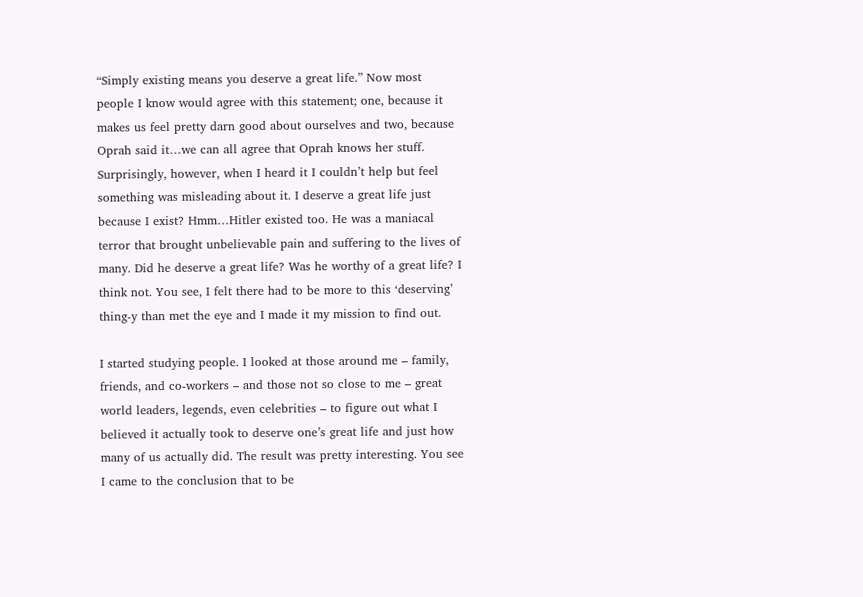“Simply existing means you deserve a great life.” Now most people I know would agree with this statement; one, because it makes us feel pretty darn good about ourselves and two, because Oprah said it…we can all agree that Oprah knows her stuff. Surprisingly, however, when I heard it I couldn’t help but feel something was misleading about it. I deserve a great life just because I exist? Hmm…Hitler existed too. He was a maniacal terror that brought unbelievable pain and suffering to the lives of many. Did he deserve a great life? Was he worthy of a great life? I think not. You see, I felt there had to be more to this ‘deserving’ thing-y than met the eye and I made it my mission to find out.

I started studying people. I looked at those around me – family, friends, and co-workers – and those not so close to me – great world leaders, legends, even celebrities – to figure out what I believed it actually took to deserve one’s great life and just how many of us actually did. The result was pretty interesting. You see I came to the conclusion that to be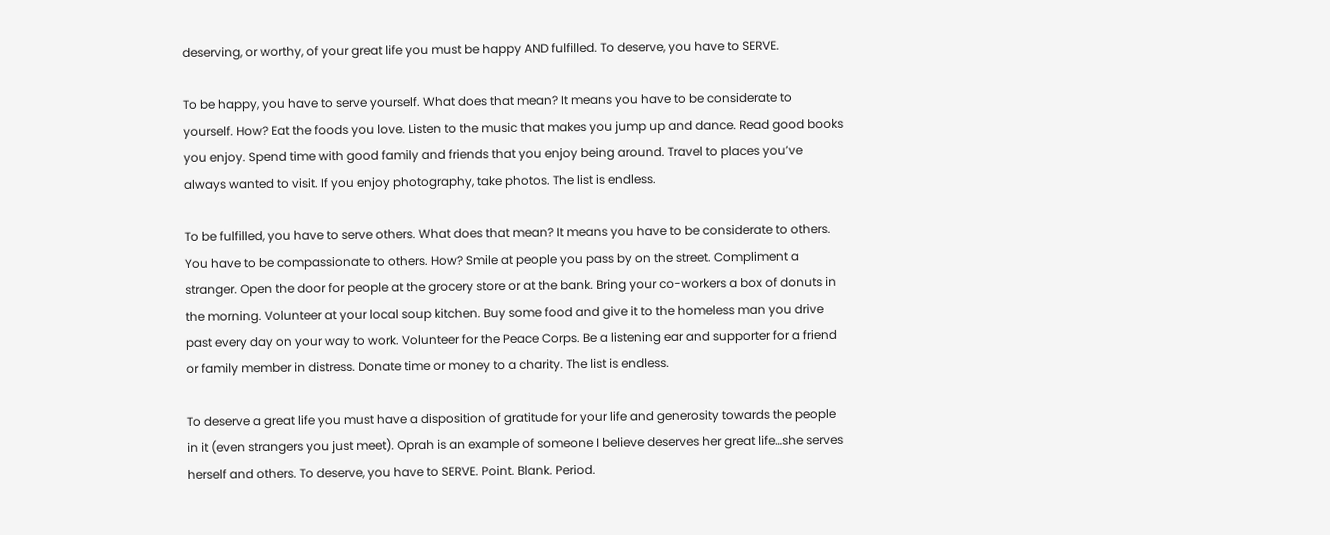deserving, or worthy, of your great life you must be happy AND fulfilled. To deserve, you have to SERVE.

To be happy, you have to serve yourself. What does that mean? It means you have to be considerate to yourself. How? Eat the foods you love. Listen to the music that makes you jump up and dance. Read good books you enjoy. Spend time with good family and friends that you enjoy being around. Travel to places you’ve always wanted to visit. If you enjoy photography, take photos. The list is endless.

To be fulfilled, you have to serve others. What does that mean? It means you have to be considerate to others. You have to be compassionate to others. How? Smile at people you pass by on the street. Compliment a stranger. Open the door for people at the grocery store or at the bank. Bring your co-workers a box of donuts in the morning. Volunteer at your local soup kitchen. Buy some food and give it to the homeless man you drive past every day on your way to work. Volunteer for the Peace Corps. Be a listening ear and supporter for a friend or family member in distress. Donate time or money to a charity. The list is endless.

To deserve a great life you must have a disposition of gratitude for your life and generosity towards the people in it (even strangers you just meet). Oprah is an example of someone I believe deserves her great life…she serves herself and others. To deserve, you have to SERVE. Point. Blank. Period.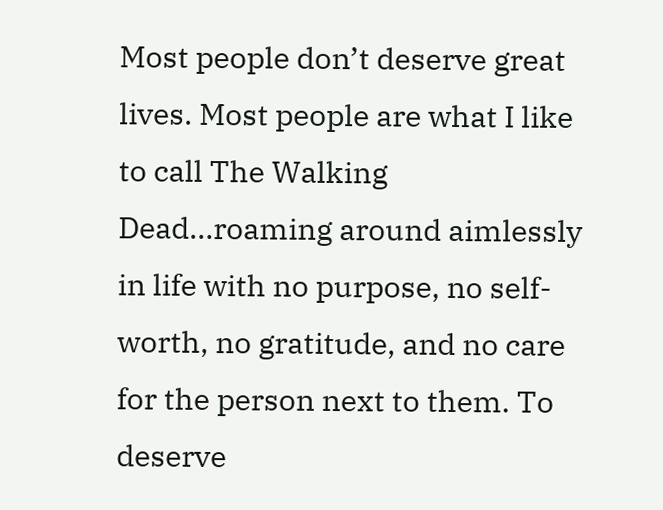Most people don’t deserve great lives. Most people are what I like to call The Walking Dead…roaming around aimlessly in life with no purpose, no self-worth, no gratitude, and no care for the person next to them. To deserve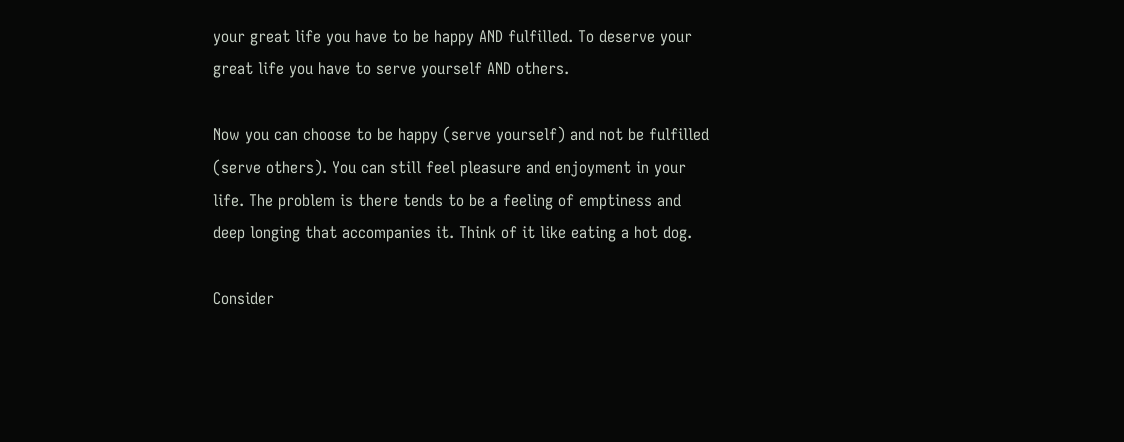your great life you have to be happy AND fulfilled. To deserve your great life you have to serve yourself AND others.

Now you can choose to be happy (serve yourself) and not be fulfilled (serve others). You can still feel pleasure and enjoyment in your life. The problem is there tends to be a feeling of emptiness and deep longing that accompanies it. Think of it like eating a hot dog.

Consider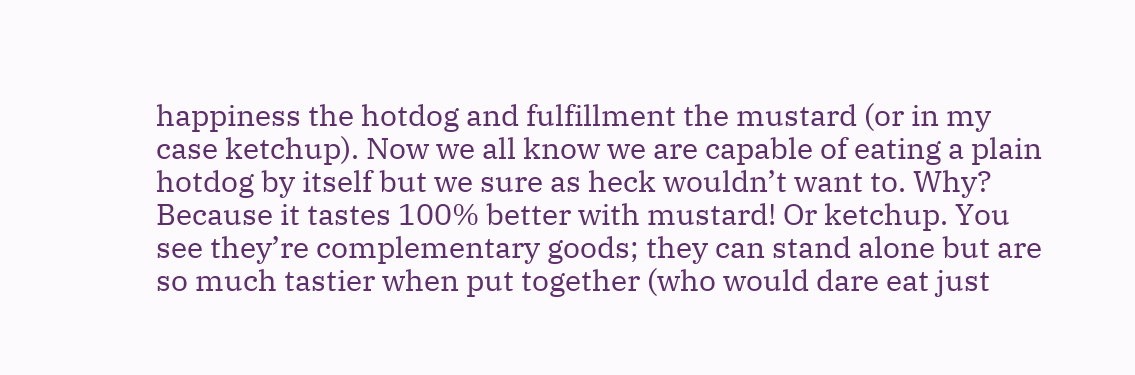happiness the hotdog and fulfillment the mustard (or in my case ketchup). Now we all know we are capable of eating a plain hotdog by itself but we sure as heck wouldn’t want to. Why? Because it tastes 100% better with mustard! Or ketchup. You see they’re complementary goods; they can stand alone but are so much tastier when put together (who would dare eat just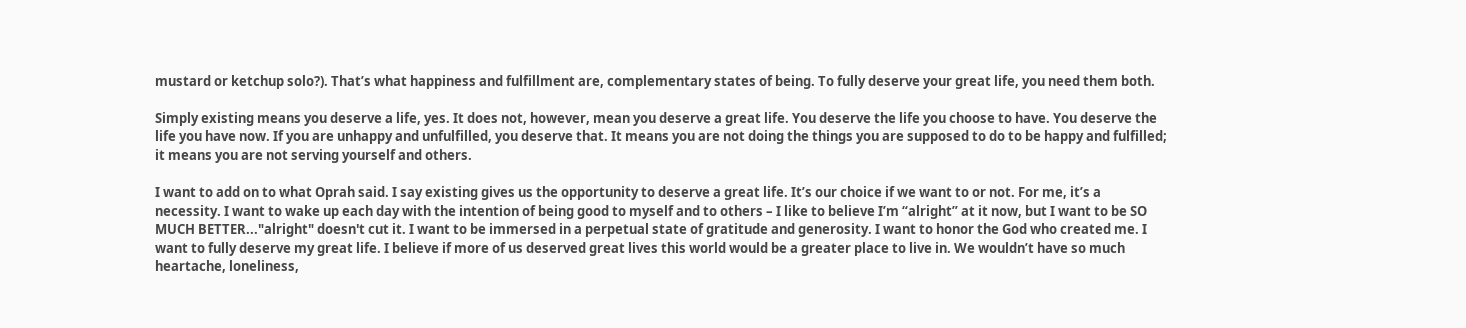mustard or ketchup solo?). That’s what happiness and fulfillment are, complementary states of being. To fully deserve your great life, you need them both.

Simply existing means you deserve a life, yes. It does not, however, mean you deserve a great life. You deserve the life you choose to have. You deserve the life you have now. If you are unhappy and unfulfilled, you deserve that. It means you are not doing the things you are supposed to do to be happy and fulfilled; it means you are not serving yourself and others.

I want to add on to what Oprah said. I say existing gives us the opportunity to deserve a great life. It’s our choice if we want to or not. For me, it’s a necessity. I want to wake up each day with the intention of being good to myself and to others – I like to believe I’m “alright” at it now, but I want to be SO MUCH BETTER..."alright" doesn't cut it. I want to be immersed in a perpetual state of gratitude and generosity. I want to honor the God who created me. I want to fully deserve my great life. I believe if more of us deserved great lives this world would be a greater place to live in. We wouldn’t have so much heartache, loneliness,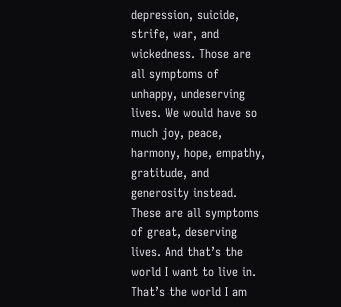depression, suicide, strife, war, and wickedness. Those are all symptoms of unhappy, undeserving lives. We would have so much joy, peace, harmony, hope, empathy, gratitude, and generosity instead. These are all symptoms of great, deserving lives. And that’s the world I want to live in. That’s the world I am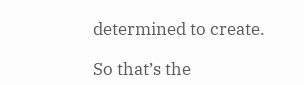determined to create.

So that’s the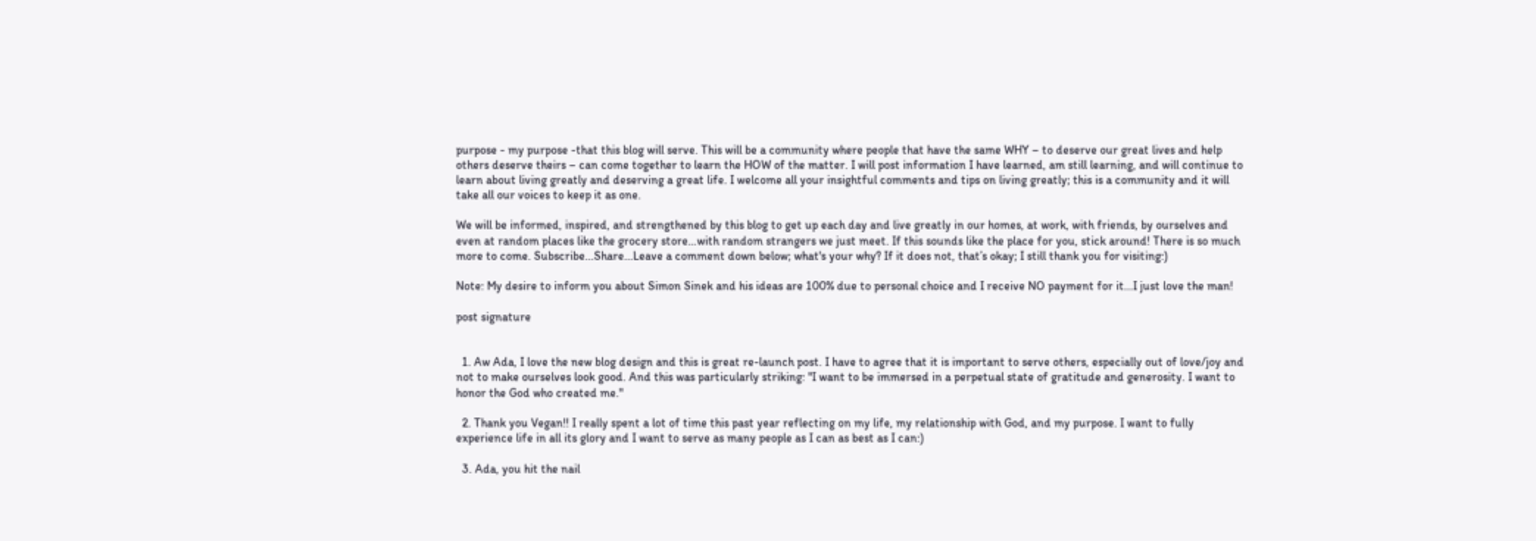purpose - my purpose -that this blog will serve. This will be a community where people that have the same WHY – to deserve our great lives and help others deserve theirs – can come together to learn the HOW of the matter. I will post information I have learned, am still learning, and will continue to learn about living greatly and deserving a great life. I welcome all your insightful comments and tips on living greatly; this is a community and it will take all our voices to keep it as one.

We will be informed, inspired, and strengthened by this blog to get up each day and live greatly in our homes, at work, with friends, by ourselves and even at random places like the grocery store…with random strangers we just meet. If this sounds like the place for you, stick around! There is so much more to come. Subscribe...Share...Leave a comment down below; what's your why? If it does not, that’s okay; I still thank you for visiting:)

Note: My desire to inform you about Simon Sinek and his ideas are 100% due to personal choice and I receive NO payment for it...I just love the man!

post signature


  1. Aw Ada, I love the new blog design and this is great re-launch post. I have to agree that it is important to serve others, especially out of love/joy and not to make ourselves look good. And this was particularly striking: "I want to be immersed in a perpetual state of gratitude and generosity. I want to honor the God who created me."

  2. Thank you Vegan!! I really spent a lot of time this past year reflecting on my life, my relationship with God, and my purpose. I want to fully experience life in all its glory and I want to serve as many people as I can as best as I can:)

  3. Ada, you hit the nail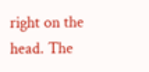right on the head. The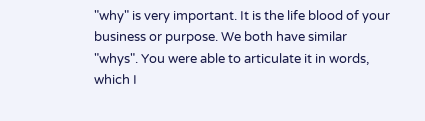"why" is very important. It is the life blood of your business or purpose. We both have similar "whys". You were able to articulate it in words, which I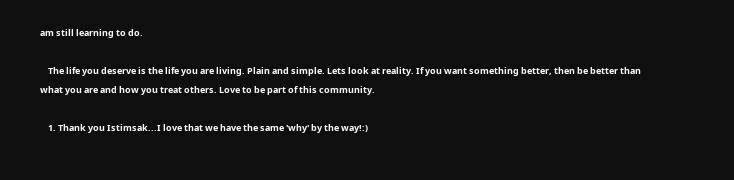am still learning to do.

    The life you deserve is the life you are living. Plain and simple. Lets look at reality. If you want something better, then be better than what you are and how you treat others. Love to be part of this community.

    1. Thank you Istimsak...I love that we have the same 'why' by the way!:)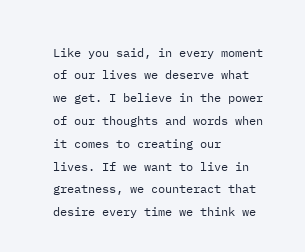Like you said, in every moment of our lives we deserve what we get. I believe in the power of our thoughts and words when it comes to creating our lives. If we want to live in greatness, we counteract that desire every time we think we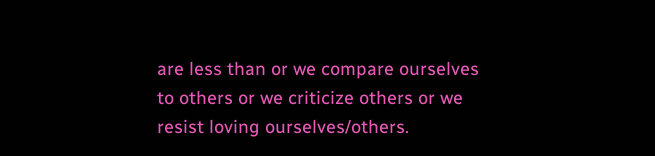are less than or we compare ourselves to others or we criticize others or we resist loving ourselves/others.